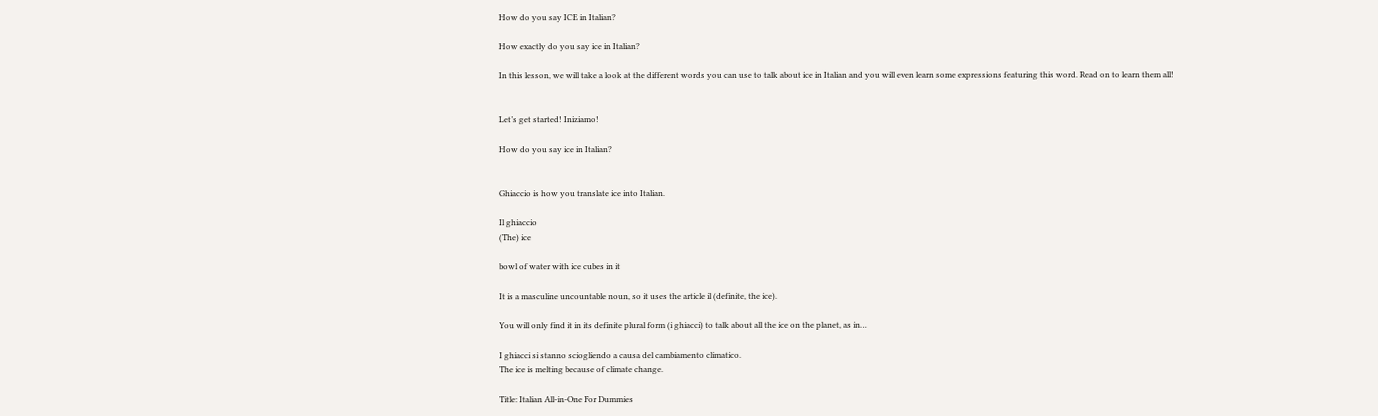How do you say ICE in Italian?

How exactly do you say ice in Italian?

In this lesson, we will take a look at the different words you can use to talk about ice in Italian and you will even learn some expressions featuring this word. Read on to learn them all!


Let’s get started! Iniziamo!

How do you say ice in Italian?


Ghiaccio is how you translate ice into Italian.

Il ghiaccio
(The) ice

bowl of water with ice cubes in it

It is a masculine uncountable noun, so it uses the article il (definite, the ice).

You will only find it in its definite plural form (i ghiacci) to talk about all the ice on the planet, as in…

I ghiacci si stanno sciogliendo a causa del cambiamento climatico.
The ice is melting because of climate change.

Title: Italian All-in-One For Dummies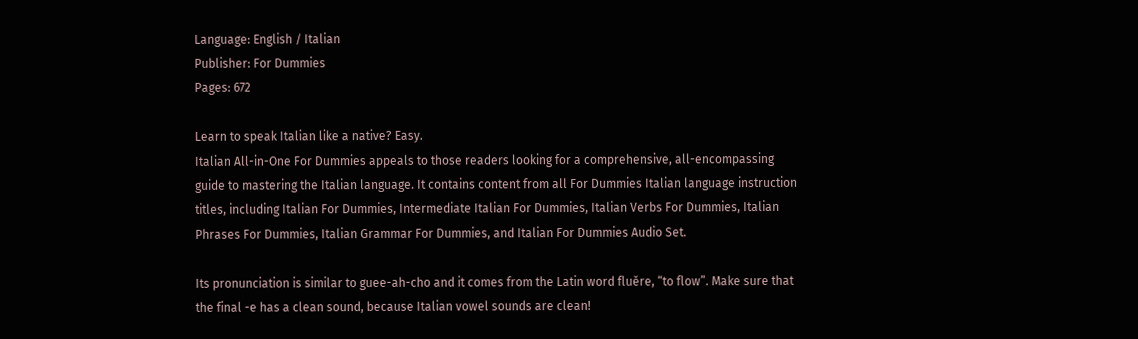Language: English / Italian
Publisher: For Dummies
Pages: 672

Learn to speak Italian like a native? Easy.
Italian All-in-One For Dummies appeals to those readers looking for a comprehensive, all-encompassing guide to mastering the Italian language. It contains content from all For Dummies Italian language instruction titles, including Italian For Dummies, Intermediate Italian For Dummies, Italian Verbs For Dummies, Italian Phrases For Dummies, Italian Grammar For Dummies, and Italian For Dummies Audio Set.

Its pronunciation is similar to guee-ah-cho and it comes from the Latin word fluĕre, “to flow”. Make sure that the final -e has a clean sound, because Italian vowel sounds are clean!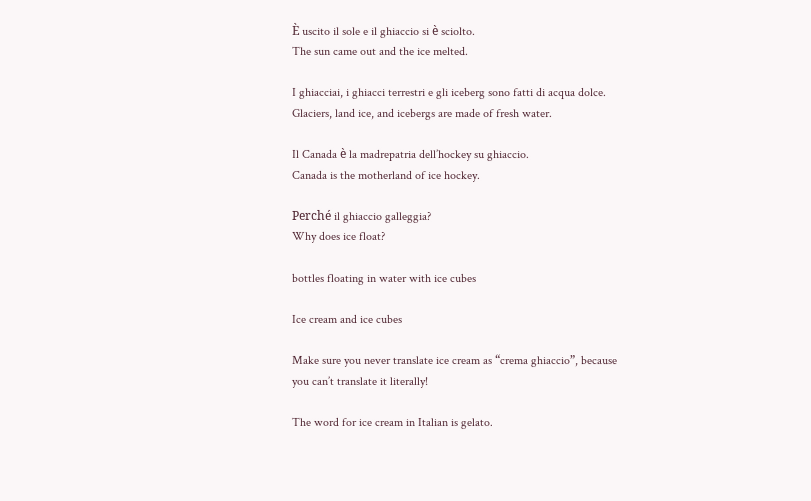È uscito il sole e il ghiaccio si è sciolto.
The sun came out and the ice melted.

I ghiacciai, i ghiacci terrestri e gli iceberg sono fatti di acqua dolce.
Glaciers, land ice, and icebergs are made of fresh water.

Il Canada è la madrepatria dell’hockey su ghiaccio.
Canada is the motherland of ice hockey.

Perché il ghiaccio galleggia?
Why does ice float?

bottles floating in water with ice cubes

Ice cream and ice cubes

Make sure you never translate ice cream as “crema ghiaccio”, because you can’t translate it literally!

The word for ice cream in Italian is gelato.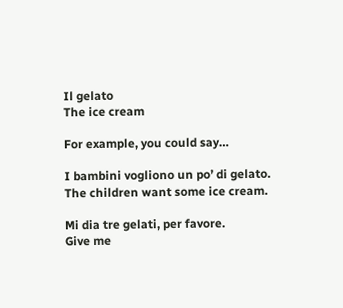Il gelato
The ice cream

For example, you could say…

I bambini vogliono un po’ di gelato.
The children want some ice cream.

Mi dia tre gelati, per favore.
Give me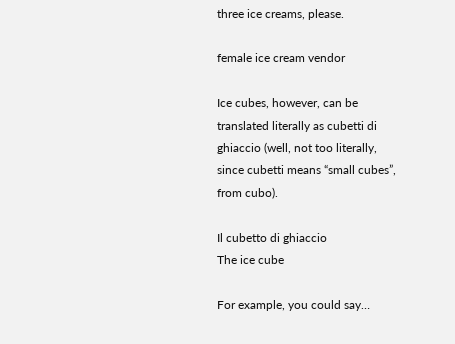three ice creams, please.

female ice cream vendor

Ice cubes, however, can be translated literally as cubetti di ghiaccio (well, not too literally, since cubetti means “small cubes”, from cubo).

Il cubetto di ghiaccio
The ice cube

For example, you could say…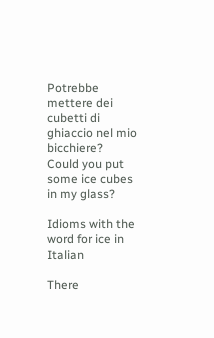Potrebbe mettere dei cubetti di ghiaccio nel mio bicchiere?
Could you put some ice cubes in my glass?

Idioms with the word for ice in Italian

There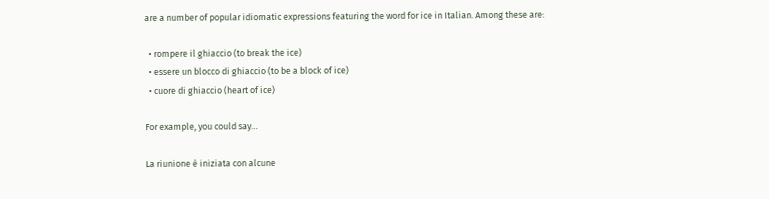are a number of popular idiomatic expressions featuring the word for ice in Italian. Among these are:

  • rompere il ghiaccio (to break the ice)
  • essere un blocco di ghiaccio (to be a block of ice)
  • cuore di ghiaccio (heart of ice)

For example, you could say…

La riunione è iniziata con alcune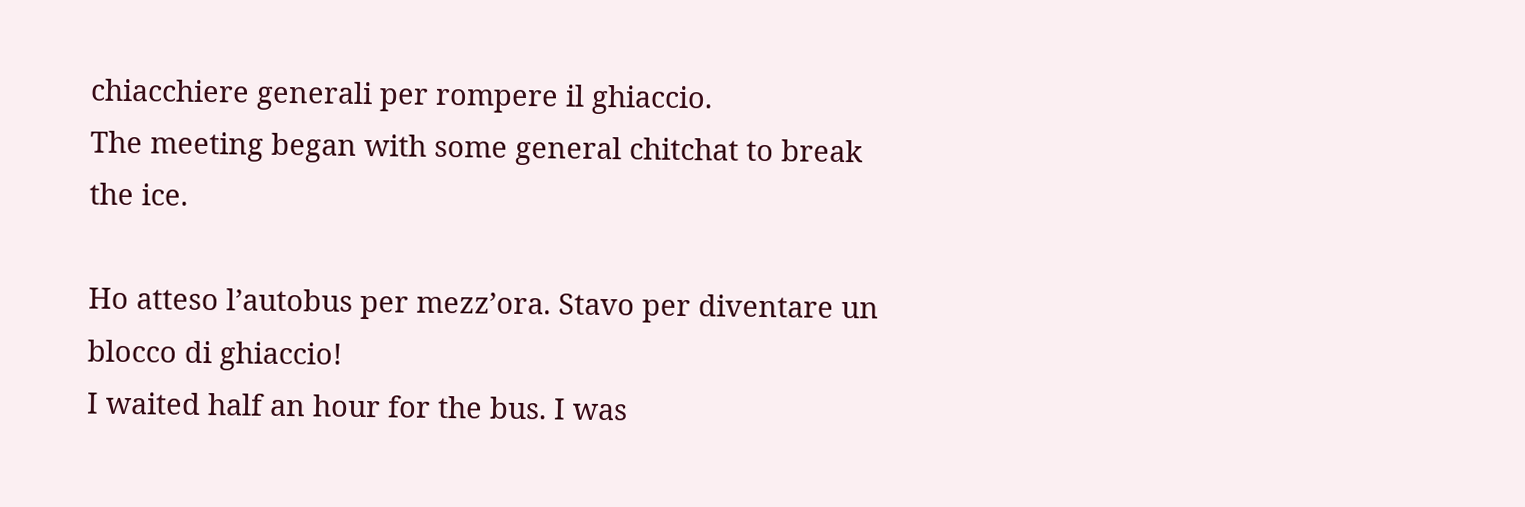chiacchiere generali per rompere il ghiaccio.
The meeting began with some general chitchat to break the ice.

Ho atteso l’autobus per mezz’ora. Stavo per diventare un blocco di ghiaccio!
I waited half an hour for the bus. I was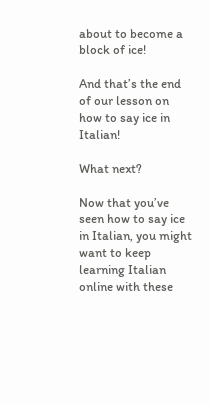about to become a block of ice!

And that’s the end of our lesson on how to say ice in Italian!

What next?

Now that you’ve seen how to say ice in Italian, you might want to keep learning Italian online with these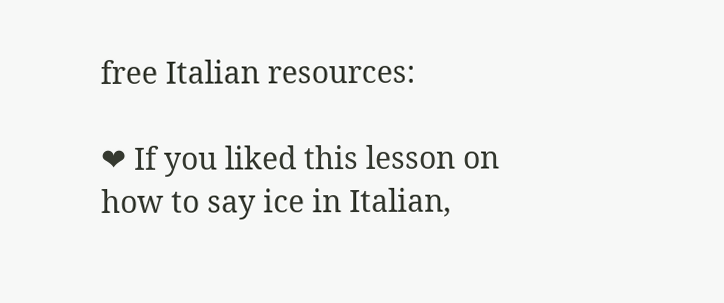free Italian resources:

❤ If you liked this lesson on how to say ice in Italian,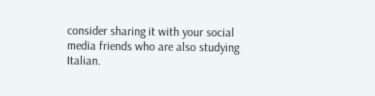consider sharing it with your social media friends who are also studying Italian.